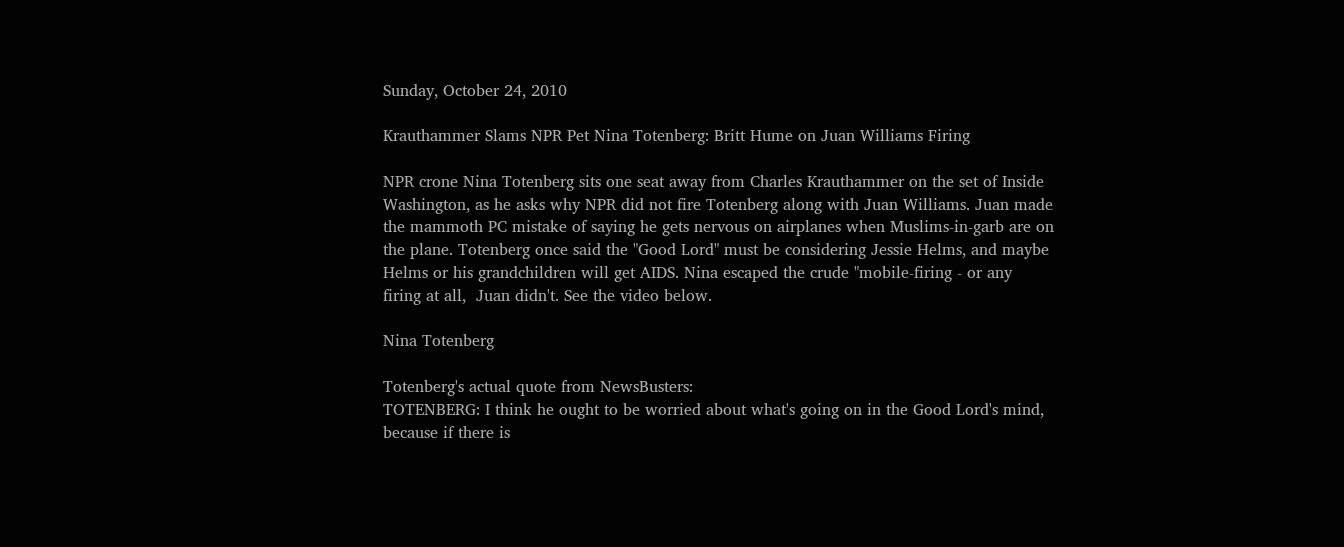Sunday, October 24, 2010

Krauthammer Slams NPR Pet Nina Totenberg: Britt Hume on Juan Williams Firing

NPR crone Nina Totenberg sits one seat away from Charles Krauthammer on the set of Inside Washington, as he asks why NPR did not fire Totenberg along with Juan Williams. Juan made the mammoth PC mistake of saying he gets nervous on airplanes when Muslims-in-garb are on the plane. Totenberg once said the "Good Lord" must be considering Jessie Helms, and maybe Helms or his grandchildren will get AIDS. Nina escaped the crude "mobile-firing - or any firing at all,  Juan didn't. See the video below.

Nina Totenberg

Totenberg's actual quote from NewsBusters:
TOTENBERG: I think he ought to be worried about what's going on in the Good Lord's mind, because if there is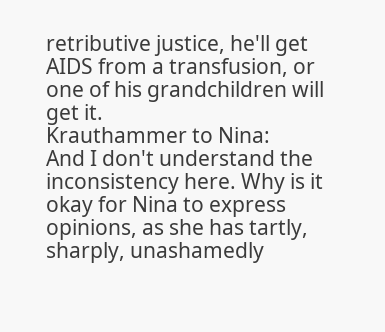retributive justice, he'll get AIDS from a transfusion, or one of his grandchildren will get it.
Krauthammer to Nina:
And I don't understand the inconsistency here. Why is it okay for Nina to express opinions, as she has tartly, sharply, unashamedly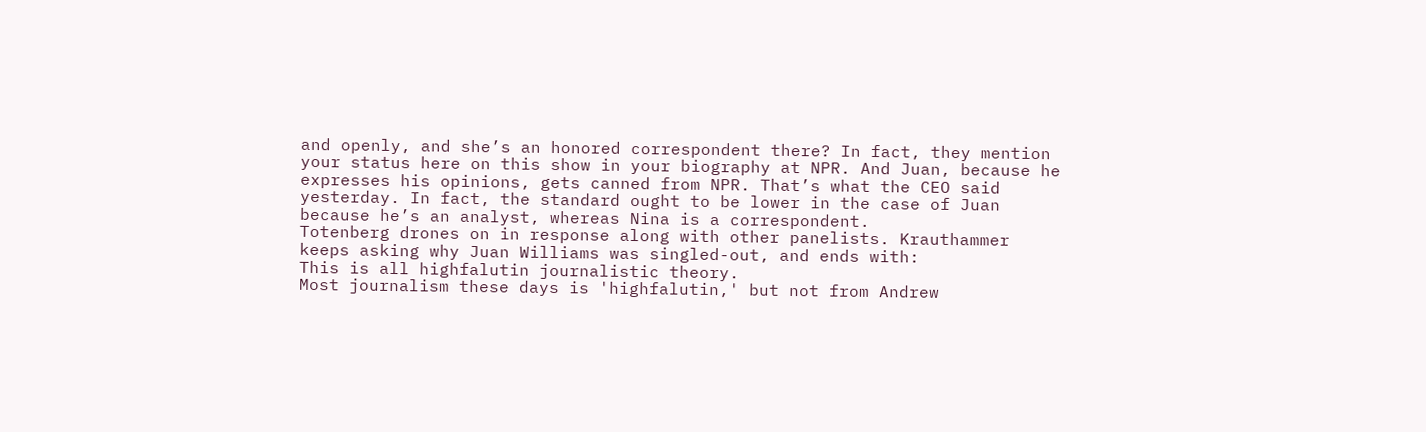and openly, and she’s an honored correspondent there? In fact, they mention your status here on this show in your biography at NPR. And Juan, because he expresses his opinions, gets canned from NPR. That’s what the CEO said yesterday. In fact, the standard ought to be lower in the case of Juan because he’s an analyst, whereas Nina is a correspondent.
Totenberg drones on in response along with other panelists. Krauthammer keeps asking why Juan Williams was singled-out, and ends with:
This is all highfalutin journalistic theory.
Most journalism these days is 'highfalutin,' but not from Andrew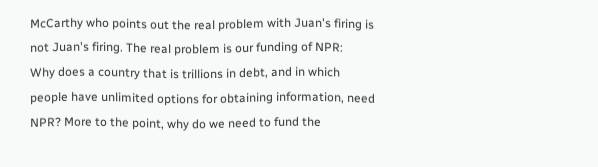McCarthy who points out the real problem with Juan's firing is not Juan's firing. The real problem is our funding of NPR:
Why does a country that is trillions in debt, and in which people have unlimited options for obtaining information, need NPR? More to the point, why do we need to fund the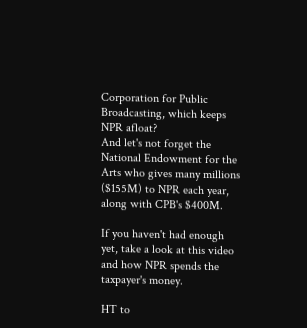Corporation for Public Broadcasting, which keeps NPR afloat?
And let's not forget the National Endowment for the Arts who gives many millions ($155M) to NPR each year, along with CPB's $400M.

If you haven't had enough yet, take a look at this video and how NPR spends the taxpayer's money.

HT to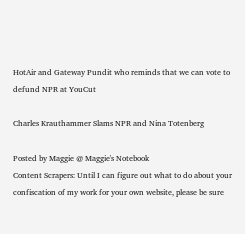HotAir and Gateway Pundit who reminds that we can vote to defund NPR at YouCut

Charles Krauthammer Slams NPR and Nina Totenberg

Posted by Maggie @ Maggie's Notebook
Content Scrapers: Until I can figure out what to do about your confiscation of my work for your own website, please be sure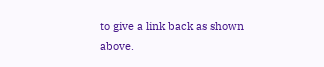to give a link back as shown above.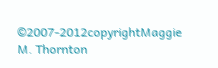©2007-2012copyrightMaggie M. Thornton